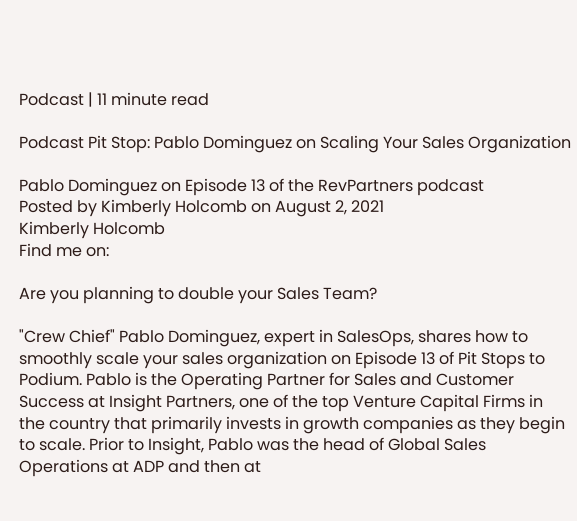Podcast | 11 minute read

Podcast Pit Stop: Pablo Dominguez on Scaling Your Sales Organization

Pablo Dominguez on Episode 13 of the RevPartners podcast
Posted by Kimberly Holcomb on August 2, 2021
Kimberly Holcomb
Find me on:

Are you planning to double your Sales Team?

"Crew Chief" Pablo Dominguez, expert in SalesOps, shares how to smoothly scale your sales organization on Episode 13 of Pit Stops to Podium. Pablo is the Operating Partner for Sales and Customer Success at Insight Partners, one of the top Venture Capital Firms in the country that primarily invests in growth companies as they begin to scale. Prior to Insight, Pablo was the head of Global Sales Operations at ADP and then at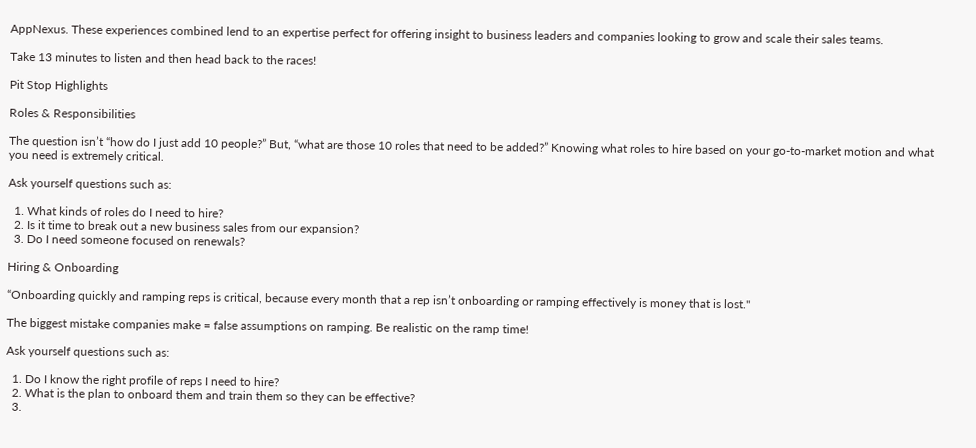AppNexus. These experiences combined lend to an expertise perfect for offering insight to business leaders and companies looking to grow and scale their sales teams.

Take 13 minutes to listen and then head back to the races!

Pit Stop Highlights

Roles & Responsibilities

The question isn’t “how do I just add 10 people?” But, “what are those 10 roles that need to be added?” Knowing what roles to hire based on your go-to-market motion and what you need is extremely critical.

Ask yourself questions such as:

  1. What kinds of roles do I need to hire?
  2. Is it time to break out a new business sales from our expansion?
  3. Do I need someone focused on renewals?

Hiring & Onboarding

“Onboarding quickly and ramping reps is critical, because every month that a rep isn’t onboarding or ramping effectively is money that is lost."

The biggest mistake companies make = false assumptions on ramping. Be realistic on the ramp time!

Ask yourself questions such as:

  1. Do I know the right profile of reps I need to hire?
  2. What is the plan to onboard them and train them so they can be effective?
  3.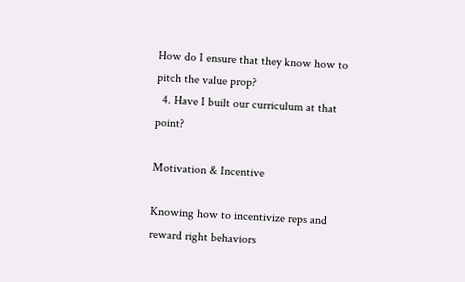How do I ensure that they know how to pitch the value prop?
  4. Have I built our curriculum at that point?

Motivation & Incentive

Knowing how to incentivize reps and reward right behaviors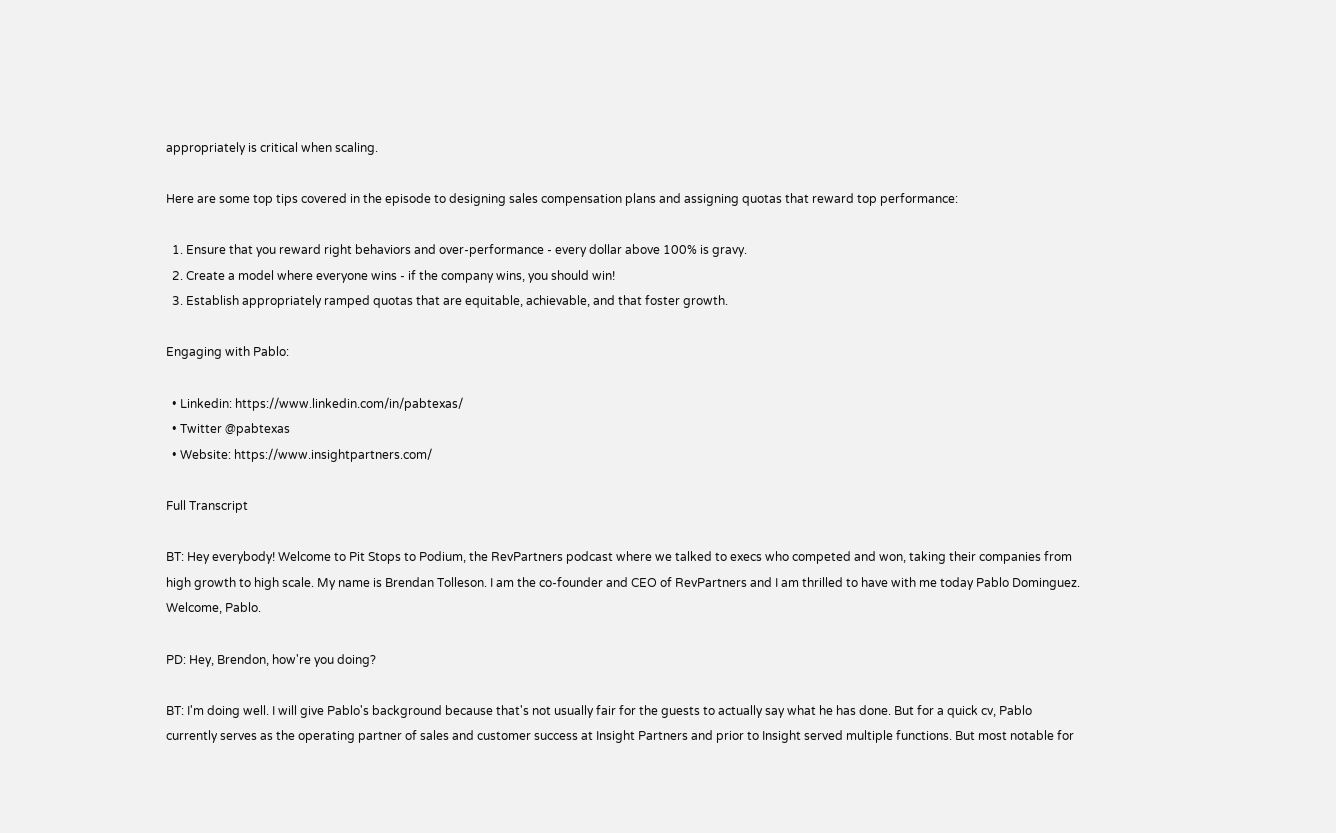appropriately is critical when scaling.

Here are some top tips covered in the episode to designing sales compensation plans and assigning quotas that reward top performance:

  1. Ensure that you reward right behaviors and over-performance - every dollar above 100% is gravy.
  2. Create a model where everyone wins - if the company wins, you should win!
  3. Establish appropriately ramped quotas that are equitable, achievable, and that foster growth.

Engaging with Pablo:

  • Linkedin: https://www.linkedin.com/in/pabtexas/
  • Twitter @pabtexas
  • Website: https://www.insightpartners.com/

Full Transcript

BT: Hey everybody! Welcome to Pit Stops to Podium, the RevPartners podcast where we talked to execs who competed and won, taking their companies from high growth to high scale. My name is Brendan Tolleson. I am the co-founder and CEO of RevPartners and I am thrilled to have with me today Pablo Dominguez. Welcome, Pablo.

PD: Hey, Brendon, how're you doing?

BT: I'm doing well. I will give Pablo's background because that's not usually fair for the guests to actually say what he has done. But for a quick cv, Pablo currently serves as the operating partner of sales and customer success at Insight Partners and prior to Insight served multiple functions. But most notable for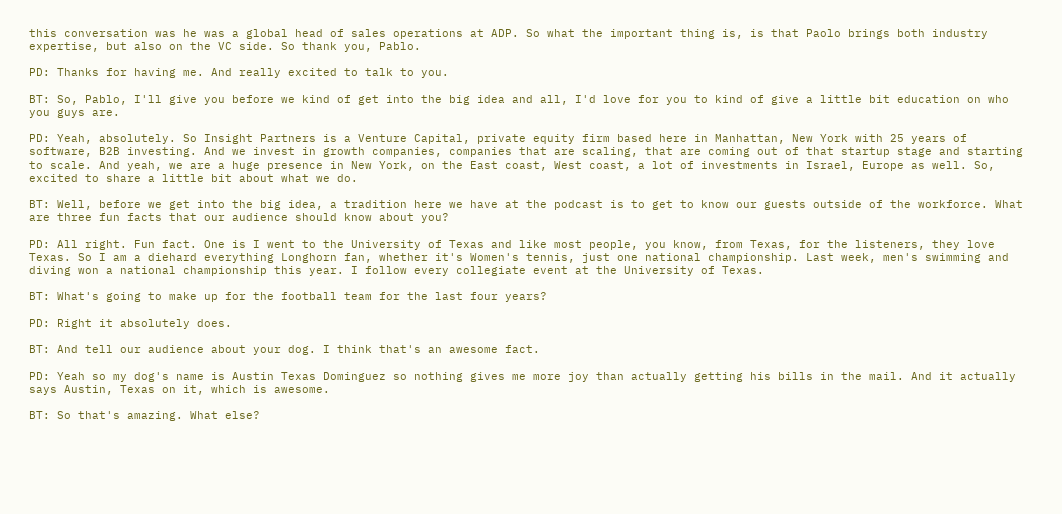this conversation was he was a global head of sales operations at ADP. So what the important thing is, is that Paolo brings both industry expertise, but also on the VC side. So thank you, Pablo.

PD: Thanks for having me. And really excited to talk to you.

BT: So, Pablo, I'll give you before we kind of get into the big idea and all, I'd love for you to kind of give a little bit education on who you guys are.

PD: Yeah, absolutely. So Insight Partners is a Venture Capital, private equity firm based here in Manhattan, New York with 25 years of software, B2B investing. And we invest in growth companies, companies that are scaling, that are coming out of that startup stage and starting to scale. And yeah, we are a huge presence in New York, on the East coast, West coast, a lot of investments in Israel, Europe as well. So, excited to share a little bit about what we do.

BT: Well, before we get into the big idea, a tradition here we have at the podcast is to get to know our guests outside of the workforce. What are three fun facts that our audience should know about you?

PD: All right. Fun fact. One is I went to the University of Texas and like most people, you know, from Texas, for the listeners, they love Texas. So I am a diehard everything Longhorn fan, whether it's Women's tennis, just one national championship. Last week, men's swimming and diving won a national championship this year. I follow every collegiate event at the University of Texas.

BT: What's going to make up for the football team for the last four years?

PD: Right it absolutely does.

BT: And tell our audience about your dog. I think that's an awesome fact.

PD: Yeah so my dog's name is Austin Texas Dominguez so nothing gives me more joy than actually getting his bills in the mail. And it actually says Austin, Texas on it, which is awesome.

BT: So that's amazing. What else?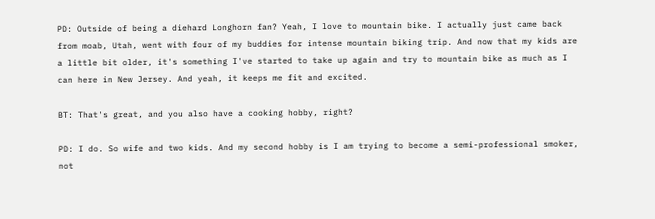PD: Outside of being a diehard Longhorn fan? Yeah, I love to mountain bike. I actually just came back from moab, Utah, went with four of my buddies for intense mountain biking trip. And now that my kids are a little bit older, it's something I've started to take up again and try to mountain bike as much as I can here in New Jersey. And yeah, it keeps me fit and excited.

BT: That's great, and you also have a cooking hobby, right?

PD: I do. So wife and two kids. And my second hobby is I am trying to become a semi-professional smoker, not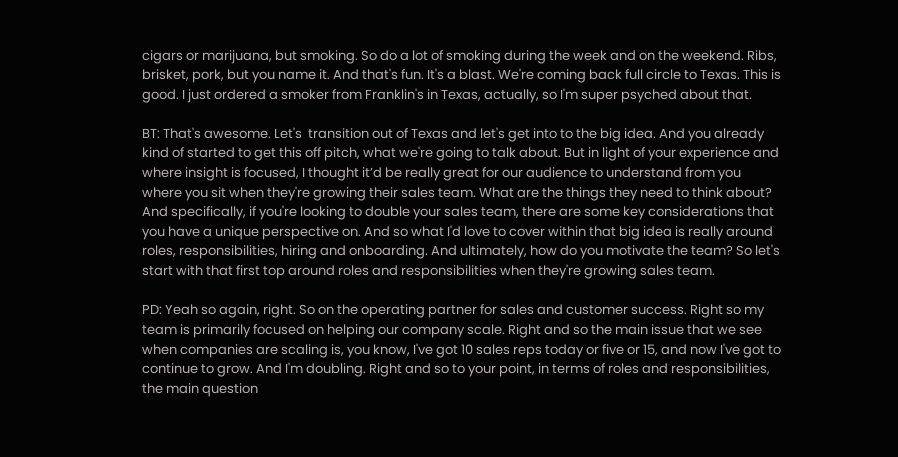cigars or marijuana, but smoking. So do a lot of smoking during the week and on the weekend. Ribs, brisket, pork, but you name it. And that's fun. It's a blast. We're coming back full circle to Texas. This is good. I just ordered a smoker from Franklin's in Texas, actually, so I'm super psyched about that.

BT: That's awesome. Let's  transition out of Texas and let's get into to the big idea. And you already kind of started to get this off pitch, what we're going to talk about. But in light of your experience and where insight is focused, I thought it’d be really great for our audience to understand from you where you sit when they're growing their sales team. What are the things they need to think about? And specifically, if you're looking to double your sales team, there are some key considerations that you have a unique perspective on. And so what I'd love to cover within that big idea is really around roles, responsibilities, hiring and onboarding. And ultimately, how do you motivate the team? So let's start with that first top around roles and responsibilities when they're growing sales team.

PD: Yeah so again, right. So on the operating partner for sales and customer success. Right so my team is primarily focused on helping our company scale. Right and so the main issue that we see when companies are scaling is, you know, I've got 10 sales reps today or five or 15, and now I've got to continue to grow. And I'm doubling. Right and so to your point, in terms of roles and responsibilities, the main question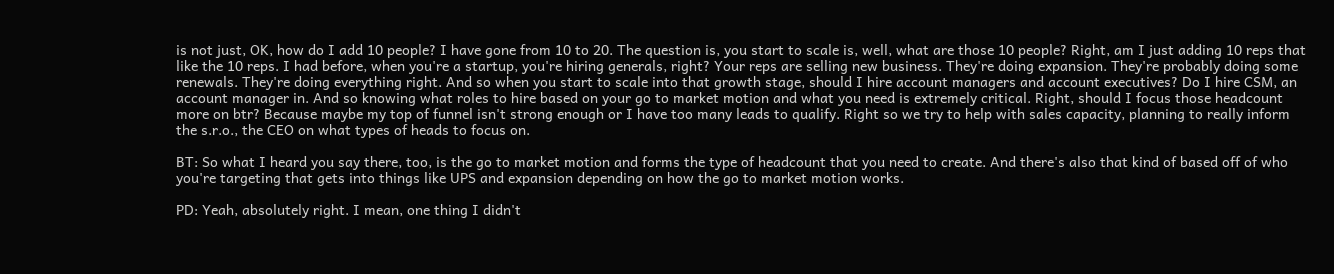is not just, OK, how do I add 10 people? I have gone from 10 to 20. The question is, you start to scale is, well, what are those 10 people? Right, am I just adding 10 reps that like the 10 reps. I had before, when you're a startup, you're hiring generals, right? Your reps are selling new business. They're doing expansion. They're probably doing some renewals. They're doing everything right. And so when you start to scale into that growth stage, should I hire account managers and account executives? Do I hire CSM, an account manager in. And so knowing what roles to hire based on your go to market motion and what you need is extremely critical. Right, should I focus those headcount more on btr? Because maybe my top of funnel isn't strong enough or I have too many leads to qualify. Right so we try to help with sales capacity, planning to really inform the s.r.o., the CEO on what types of heads to focus on.

BT: So what I heard you say there, too, is the go to market motion and forms the type of headcount that you need to create. And there's also that kind of based off of who you're targeting that gets into things like UPS and expansion depending on how the go to market motion works.

PD: Yeah, absolutely right. I mean, one thing I didn't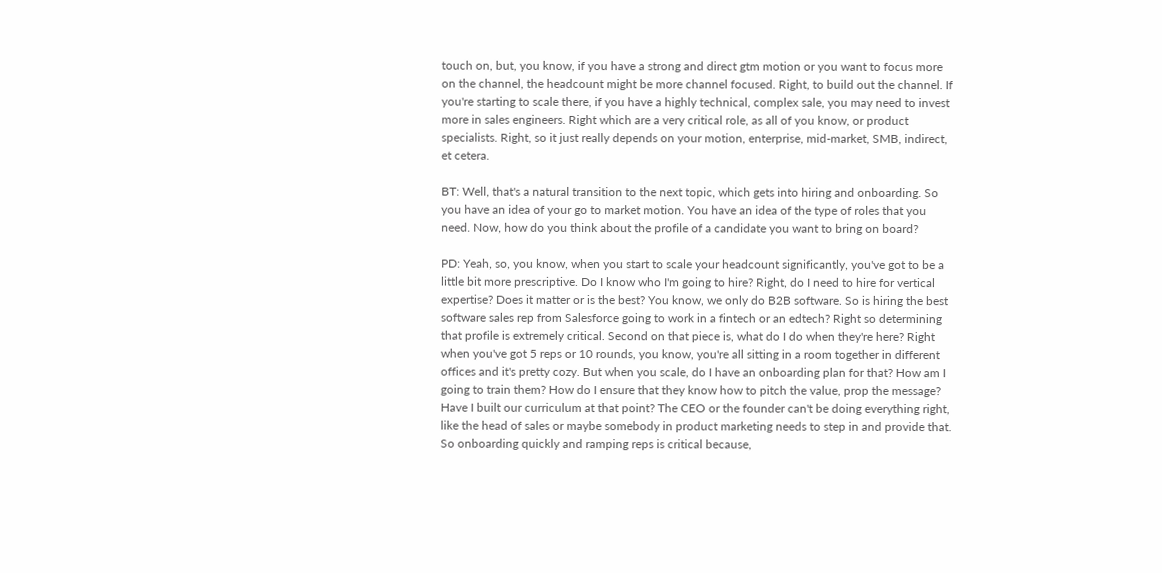touch on, but, you know, if you have a strong and direct gtm motion or you want to focus more on the channel, the headcount might be more channel focused. Right, to build out the channel. If you're starting to scale there, if you have a highly technical, complex sale, you may need to invest more in sales engineers. Right which are a very critical role, as all of you know, or product specialists. Right, so it just really depends on your motion, enterprise, mid-market, SMB, indirect, et cetera.

BT: Well, that's a natural transition to the next topic, which gets into hiring and onboarding. So you have an idea of your go to market motion. You have an idea of the type of roles that you need. Now, how do you think about the profile of a candidate you want to bring on board?

PD: Yeah, so, you know, when you start to scale your headcount significantly, you've got to be a little bit more prescriptive. Do I know who I'm going to hire? Right, do I need to hire for vertical expertise? Does it matter or is the best? You know, we only do B2B software. So is hiring the best software sales rep from Salesforce going to work in a fintech or an edtech? Right so determining that profile is extremely critical. Second on that piece is, what do I do when they're here? Right when you've got 5 reps or 10 rounds, you know, you're all sitting in a room together in different offices and it's pretty cozy. But when you scale, do I have an onboarding plan for that? How am I going to train them? How do I ensure that they know how to pitch the value, prop the message? Have I built our curriculum at that point? The CEO or the founder can't be doing everything right, like the head of sales or maybe somebody in product marketing needs to step in and provide that. So onboarding quickly and ramping reps is critical because,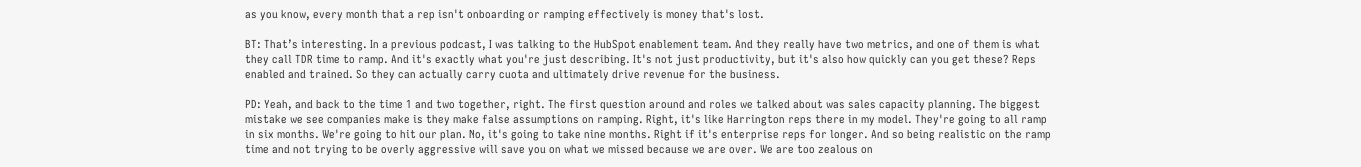as you know, every month that a rep isn't onboarding or ramping effectively is money that's lost.

BT: That’s interesting. In a previous podcast, I was talking to the HubSpot enablement team. And they really have two metrics, and one of them is what they call TDR time to ramp. And it's exactly what you're just describing. It's not just productivity, but it's also how quickly can you get these? Reps enabled and trained. So they can actually carry cuota and ultimately drive revenue for the business.

PD: Yeah, and back to the time 1 and two together, right. The first question around and roles we talked about was sales capacity planning. The biggest mistake we see companies make is they make false assumptions on ramping. Right, it's like Harrington reps there in my model. They're going to all ramp in six months. We're going to hit our plan. No, it's going to take nine months. Right if it's enterprise reps for longer. And so being realistic on the ramp time and not trying to be overly aggressive will save you on what we missed because we are over. We are too zealous on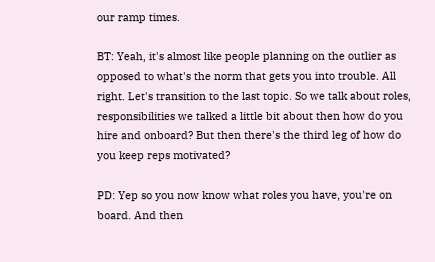our ramp times.

BT: Yeah, it's almost like people planning on the outlier as opposed to what's the norm that gets you into trouble. All right. Let's transition to the last topic. So we talk about roles, responsibilities we talked a little bit about then how do you hire and onboard? But then there's the third leg of how do you keep reps motivated?

PD: Yep so you now know what roles you have, you're on board. And then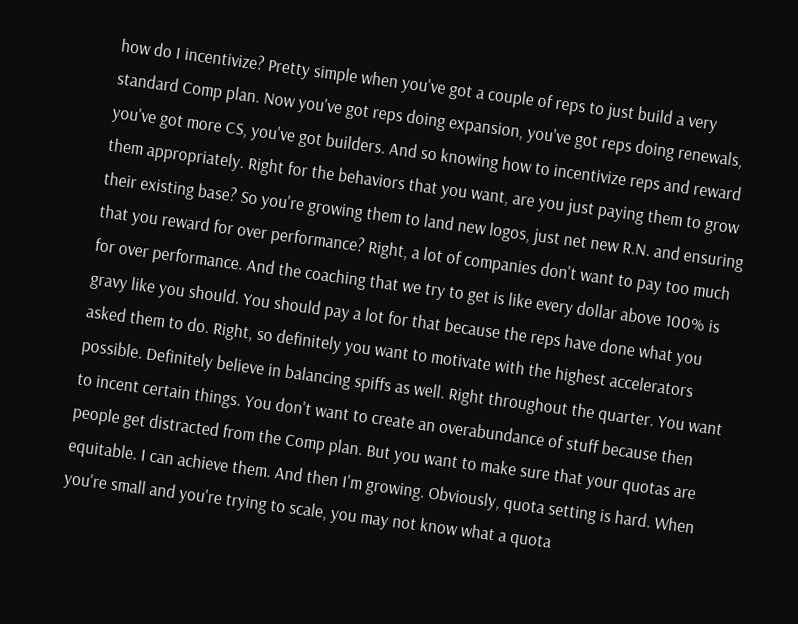how do I incentivize? Pretty simple when you've got a couple of reps to just build a very standard Comp plan. Now you've got reps doing expansion, you've got reps doing renewals, you've got more CS, you've got builders. And so knowing how to incentivize reps and reward them appropriately. Right for the behaviors that you want, are you just paying them to grow their existing base? So you're growing them to land new logos, just net new R.N. and ensuring that you reward for over performance? Right, a lot of companies don't want to pay too much for over performance. And the coaching that we try to get is like every dollar above 100% is gravy like you should. You should pay a lot for that because the reps have done what you asked them to do. Right, so definitely you want to motivate with the highest accelerators possible. Definitely believe in balancing spiffs as well. Right throughout the quarter. You want to incent certain things. You don't want to create an overabundance of stuff because then people get distracted from the Comp plan. But you want to make sure that your quotas are equitable. I can achieve them. And then I'm growing. Obviously, quota setting is hard. When you're small and you're trying to scale, you may not know what a quota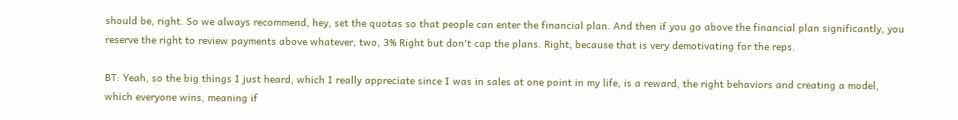should be, right. So we always recommend, hey, set the quotas so that people can enter the financial plan. And then if you go above the financial plan significantly, you reserve the right to review payments above whatever, two, 3% Right but don't cap the plans. Right, because that is very demotivating for the reps.

BT: Yeah, so the big things I just heard, which I really appreciate since I was in sales at one point in my life, is a reward, the right behaviors and creating a model, which everyone wins, meaning if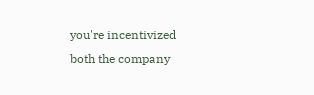you're incentivized both the company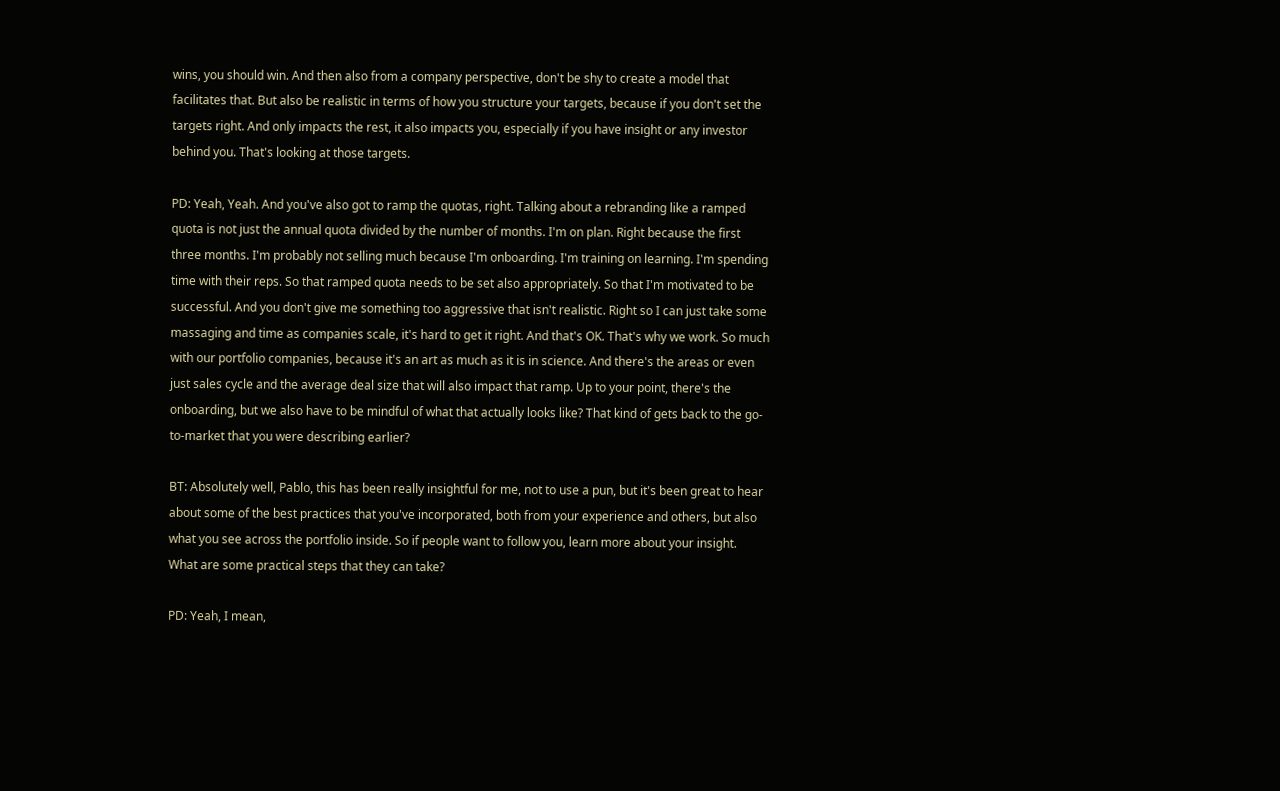wins, you should win. And then also from a company perspective, don't be shy to create a model that facilitates that. But also be realistic in terms of how you structure your targets, because if you don't set the targets right. And only impacts the rest, it also impacts you, especially if you have insight or any investor behind you. That's looking at those targets.

PD: Yeah, Yeah. And you've also got to ramp the quotas, right. Talking about a rebranding like a ramped quota is not just the annual quota divided by the number of months. I'm on plan. Right because the first three months. I'm probably not selling much because I'm onboarding. I'm training on learning. I'm spending time with their reps. So that ramped quota needs to be set also appropriately. So that I'm motivated to be successful. And you don't give me something too aggressive that isn't realistic. Right so I can just take some massaging and time as companies scale, it's hard to get it right. And that's OK. That's why we work. So much with our portfolio companies, because it's an art as much as it is in science. And there's the areas or even just sales cycle and the average deal size that will also impact that ramp. Up to your point, there's the onboarding, but we also have to be mindful of what that actually looks like? That kind of gets back to the go-to-market that you were describing earlier?

BT: Absolutely well, Pablo, this has been really insightful for me, not to use a pun, but it's been great to hear about some of the best practices that you've incorporated, both from your experience and others, but also what you see across the portfolio inside. So if people want to follow you, learn more about your insight. What are some practical steps that they can take?

PD: Yeah, I mean,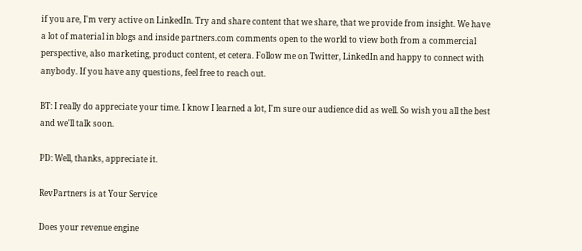if you are, I'm very active on LinkedIn. Try and share content that we share, that we provide from insight. We have a lot of material in blogs and inside partners.com comments open to the world to view both from a commercial perspective, also marketing, product content, et cetera. Follow me on Twitter, LinkedIn and happy to connect with anybody. If you have any questions, feel free to reach out.

BT: I really do appreciate your time. I know I learned a lot, I'm sure our audience did as well. So wish you all the best and we'll talk soon.

PD: Well, thanks, appreciate it.

RevPartners is at Your Service

Does your revenue engine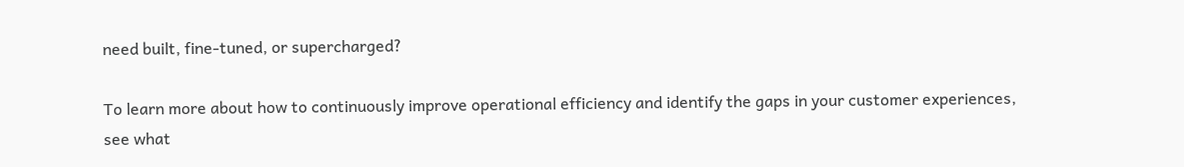need built, fine-tuned, or supercharged?

To learn more about how to continuously improve operational efficiency and identify the gaps in your customer experiences, see what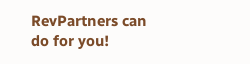RevPartners can do for you!